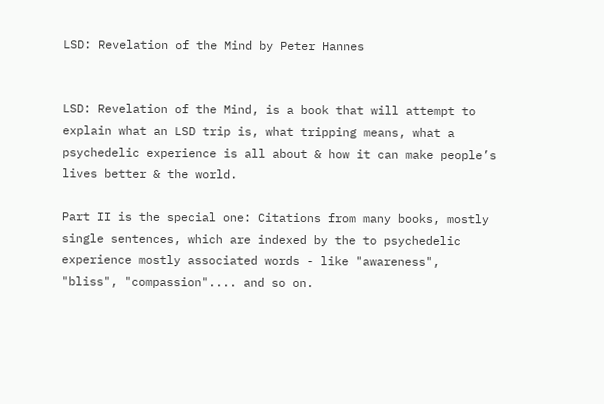LSD: Revelation of the Mind by Peter Hannes


LSD: Revelation of the Mind, is a book that will attempt to explain what an LSD trip is, what tripping means, what a psychedelic experience is all about & how it can make people’s lives better & the world.

Part II is the special one: Citations from many books, mostly single sentences, which are indexed by the to psychedelic experience mostly associated words - like "awareness", "bliss", "compassion".... and so on.